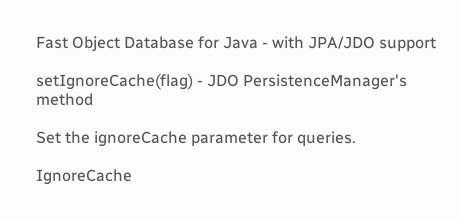Fast Object Database for Java - with JPA/JDO support

setIgnoreCache(flag) - JDO PersistenceManager's method

Set the ignoreCache parameter for queries.

IgnoreCache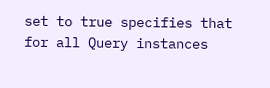set to true specifies that for all Query instances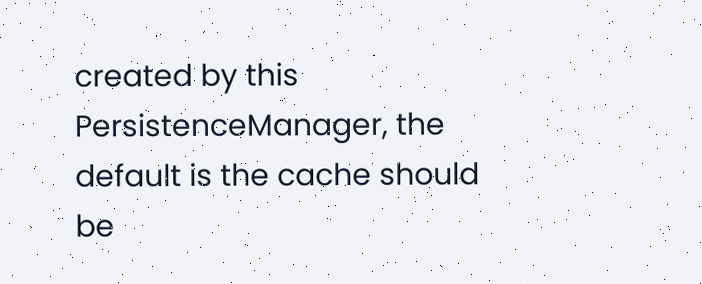created by this PersistenceManager, the default is the cache should be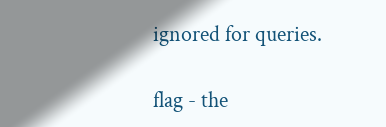ignored for queries.

flag - the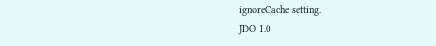ignoreCache setting.
JDO 1.0